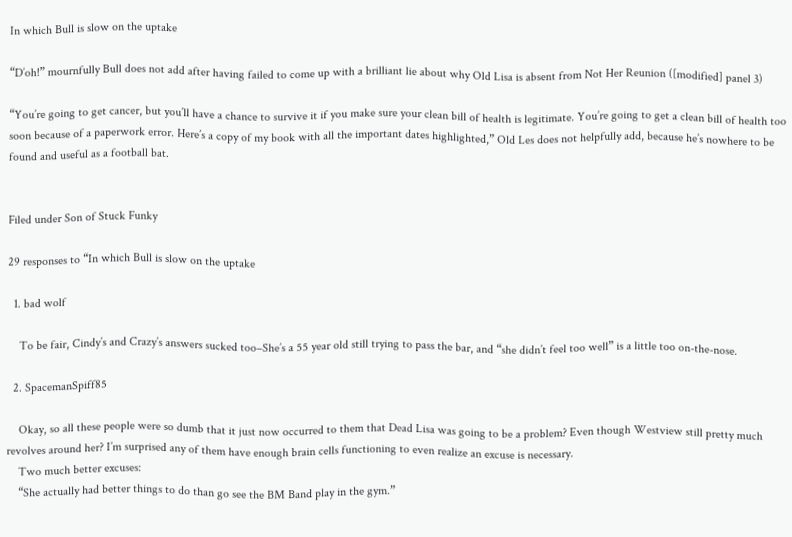In which Bull is slow on the uptake

“D’oh!” mournfully Bull does not add after having failed to come up with a brilliant lie about why Old Lisa is absent from Not Her Reunion ([modified] panel 3)

“You’re going to get cancer, but you’ll have a chance to survive it if you make sure your clean bill of health is legitimate. You’re going to get a clean bill of health too soon because of a paperwork error. Here’s a copy of my book with all the important dates highlighted,” Old Les does not helpfully add, because he’s nowhere to be found and useful as a football bat.


Filed under Son of Stuck Funky

29 responses to “In which Bull is slow on the uptake

  1. bad wolf

    To be fair, Cindy’s and Crazy’s answers sucked too–She’s a 55 year old still trying to pass the bar, and “she didn’t feel too well” is a little too on-the-nose.

  2. SpacemanSpiff85

    Okay, so all these people were so dumb that it just now occurred to them that Dead Lisa was going to be a problem? Even though Westview still pretty much revolves around her? I’m surprised any of them have enough brain cells functioning to even realize an excuse is necessary.
    Two much better excuses:
    “She actually had better things to do than go see the BM Band play in the gym.”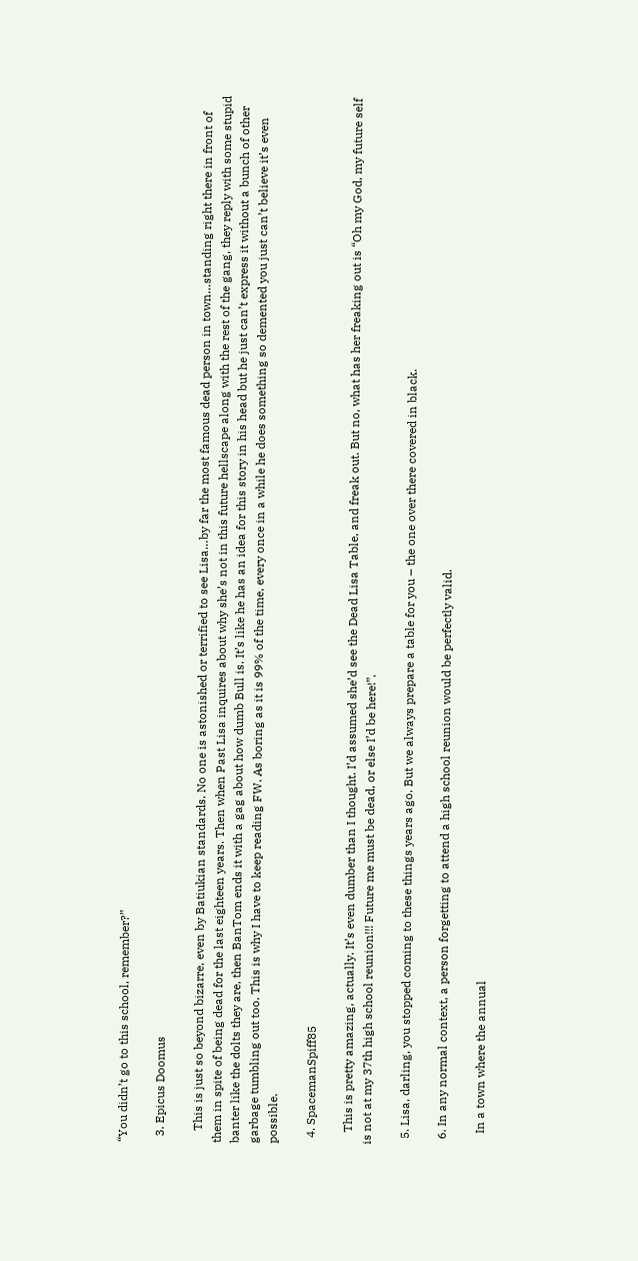“You didn’t go to this school, remember?”

  3. Epicus Doomus

    This is just so beyond bizarre, even by Batiukian standards. No one is astonished or terrified to see Lisa…by far the most famous dead person in town…standing right there in front of them in spite of being dead for the last eighteen years. Then when Past Lisa inquires about why she’s not in this future hellscape along with the rest of the gang, they reply with some stupid banter like the dolts they are, then BanTom ends it with a gag about how dumb Bull is. It’s like he has an idea for this story in his head but he just can’t express it without a bunch of other garbage tumbling out too. This is why I have to keep reading FW. As boring as it is 99% of the time, every once in a while he does something so demented you just can’t believe it’s even possible.

  4. SpacemanSpiff85

    This is pretty amazing, actually. It’s even dumber than I thought. I’d assumed she’d see the Dead Lisa Table, and freak out. But no, what has her freaking out is “Oh my God, my future self is not at my 37th high school reunion!!! Future me must be dead, or else I’d be here!”.

  5. Lisa, darling, you stopped coming to these things years ago. But we always prepare a table for you – the one over there covered in black.

  6. In any normal context, a person forgetting to attend a high school reunion would be perfectly valid.

    In a town where the annual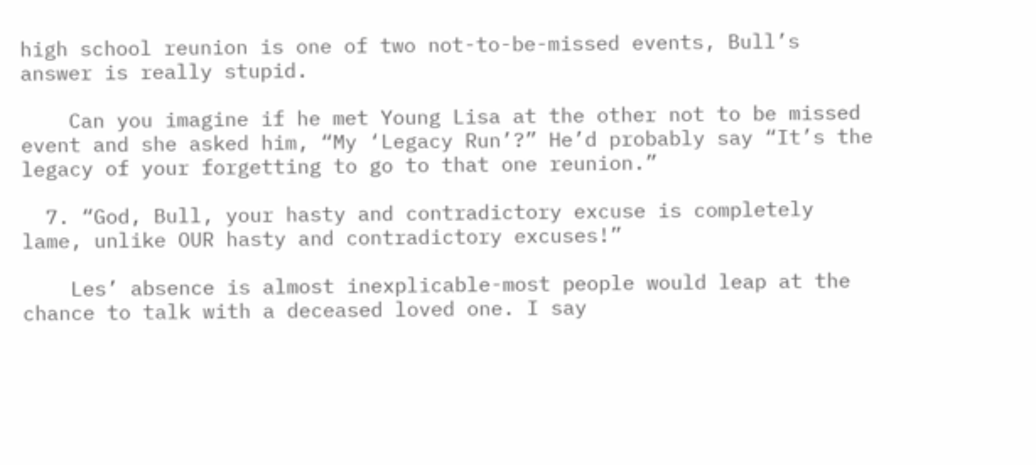high school reunion is one of two not-to-be-missed events, Bull’s answer is really stupid.

    Can you imagine if he met Young Lisa at the other not to be missed event and she asked him, “My ‘Legacy Run’?” He’d probably say “It’s the legacy of your forgetting to go to that one reunion.”

  7. “God, Bull, your hasty and contradictory excuse is completely lame, unlike OUR hasty and contradictory excuses!”

    Les’ absence is almost inexplicable-most people would leap at the chance to talk with a deceased loved one. I say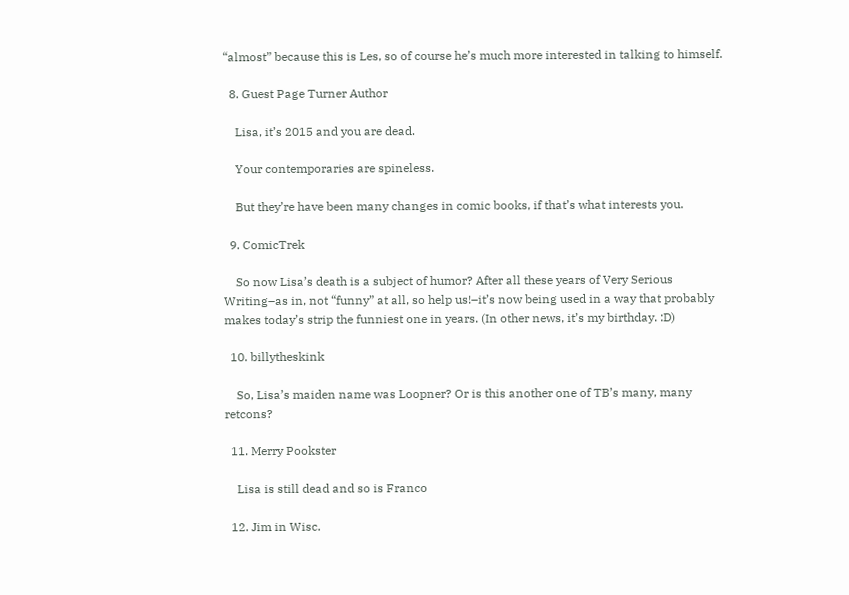“almost” because this is Les, so of course he’s much more interested in talking to himself.

  8. Guest Page Turner Author

    Lisa, it’s 2015 and you are dead.

    Your contemporaries are spineless.

    But they’re have been many changes in comic books, if that’s what interests you.

  9. ComicTrek

    So now Lisa’s death is a subject of humor? After all these years of Very Serious Writing–as in, not “funny” at all, so help us!–it’s now being used in a way that probably makes today’s strip the funniest one in years. (In other news, it’s my birthday. :D)

  10. billytheskink

    So, Lisa’s maiden name was Loopner? Or is this another one of TB’s many, many retcons?

  11. Merry Pookster

    Lisa is still dead and so is Franco

  12. Jim in Wisc.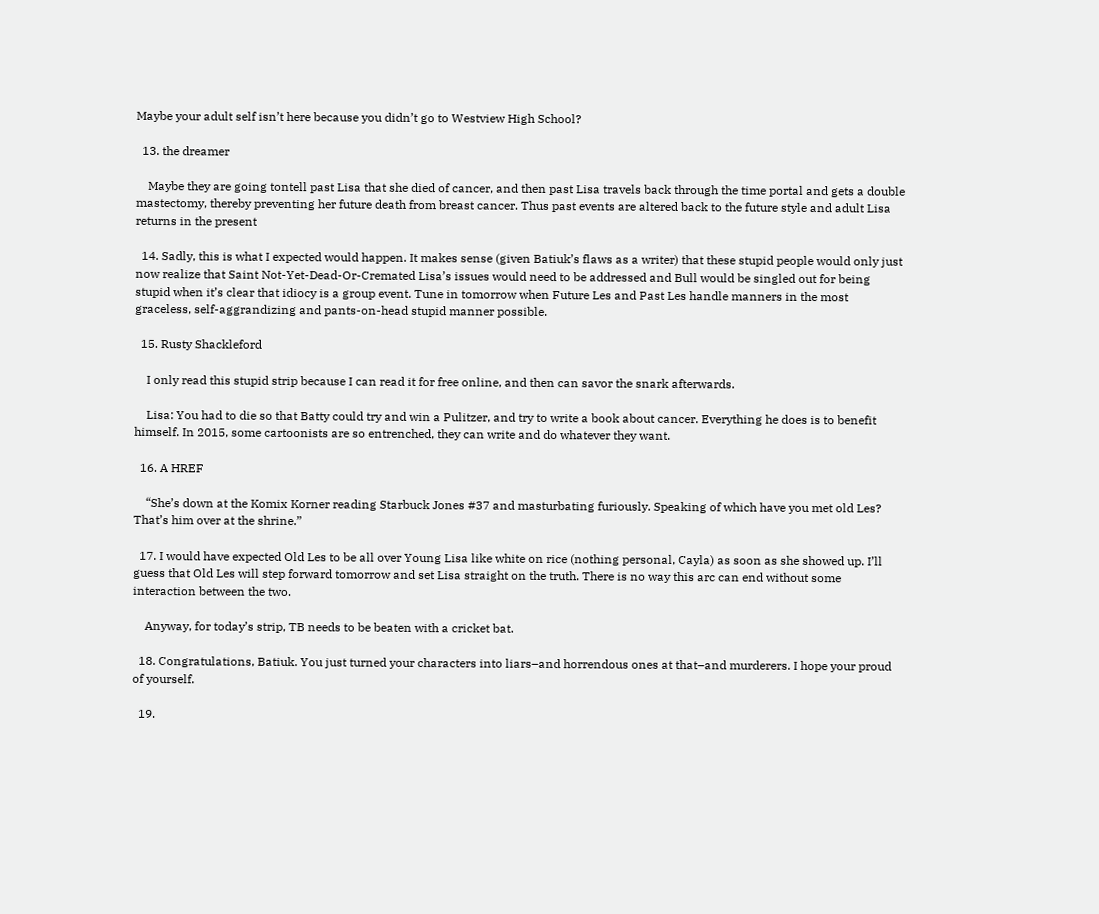Maybe your adult self isn’t here because you didn’t go to Westview High School?

  13. the dreamer

    Maybe they are going tontell past Lisa that she died of cancer, and then past Lisa travels back through the time portal and gets a double mastectomy, thereby preventing her future death from breast cancer. Thus past events are altered back to the future style and adult Lisa returns in the present

  14. Sadly, this is what I expected would happen. It makes sense (given Batiuk’s flaws as a writer) that these stupid people would only just now realize that Saint Not-Yet-Dead-Or-Cremated Lisa’s issues would need to be addressed and Bull would be singled out for being stupid when it’s clear that idiocy is a group event. Tune in tomorrow when Future Les and Past Les handle manners in the most graceless, self-aggrandizing and pants-on-head stupid manner possible.

  15. Rusty Shackleford

    I only read this stupid strip because I can read it for free online, and then can savor the snark afterwards.

    Lisa: You had to die so that Batty could try and win a Pulitzer, and try to write a book about cancer. Everything he does is to benefit himself. In 2015, some cartoonists are so entrenched, they can write and do whatever they want.

  16. A HREF

    “She’s down at the Komix Korner reading Starbuck Jones #37 and masturbating furiously. Speaking of which have you met old Les? That’s him over at the shrine.”

  17. I would have expected Old Les to be all over Young Lisa like white on rice (nothing personal, Cayla) as soon as she showed up. I’ll guess that Old Les will step forward tomorrow and set Lisa straight on the truth. There is no way this arc can end without some interaction between the two.

    Anyway, for today’s strip, TB needs to be beaten with a cricket bat.

  18. Congratulations, Batiuk. You just turned your characters into liars–and horrendous ones at that–and murderers. I hope your proud of yourself.

  19.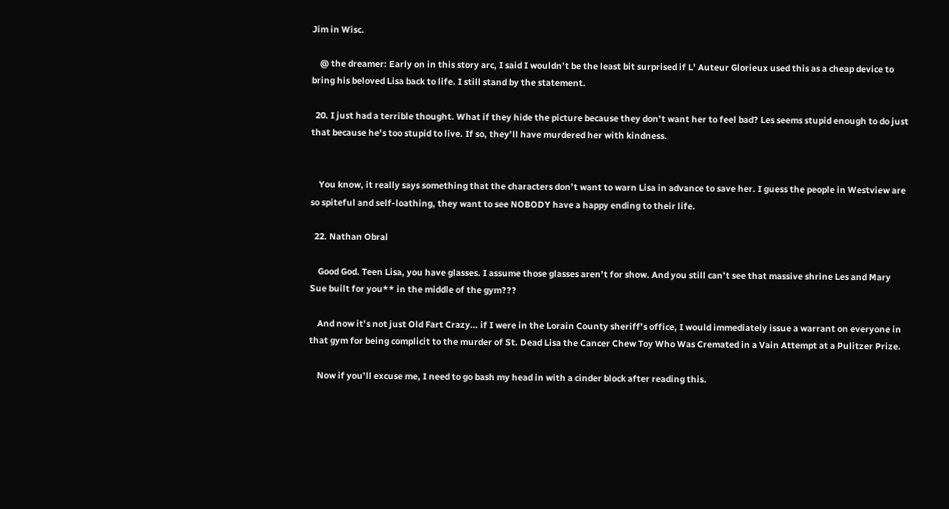Jim in Wisc.

    @ the dreamer: Early on in this story arc, I said I wouldn’t be the least bit surprised if L’ Auteur Glorieux used this as a cheap device to bring his beloved Lisa back to life. I still stand by the statement.

  20. I just had a terrible thought. What if they hide the picture because they don’t want her to feel bad? Les seems stupid enough to do just that because he’s too stupid to live. If so, they’ll have murdered her with kindness.


    You know, it really says something that the characters don’t want to warn Lisa in advance to save her. I guess the people in Westview are so spiteful and self-loathing, they want to see NOBODY have a happy ending to their life.

  22. Nathan Obral

    Good God. Teen Lisa, you have glasses. I assume those glasses aren’t for show. And you still can’t see that massive shrine Les and Mary Sue built for you** in the middle of the gym???

    And now it’s not just Old Fart Crazy… if I were in the Lorain County sheriff’s office, I would immediately issue a warrant on everyone in that gym for being complicit to the murder of St. Dead Lisa the Cancer Chew Toy Who Was Cremated in a Vain Attempt at a Pulitzer Prize.

    Now if you’ll excuse me, I need to go bash my head in with a cinder block after reading this.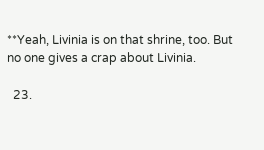**Yeah, Livinia is on that shrine, too. But no one gives a crap about Livinia.

  23.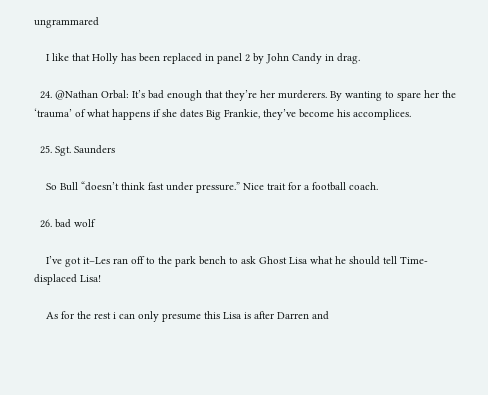ungrammared

    I like that Holly has been replaced in panel 2 by John Candy in drag.

  24. @Nathan Orbal: It’s bad enough that they’re her murderers. By wanting to spare her the ‘trauma’ of what happens if she dates Big Frankie, they’ve become his accomplices.

  25. Sgt. Saunders

    So Bull “doesn’t think fast under pressure.” Nice trait for a football coach.

  26. bad wolf

    I’ve got it–Les ran off to the park bench to ask Ghost Lisa what he should tell Time-displaced Lisa!

    As for the rest i can only presume this Lisa is after Darren and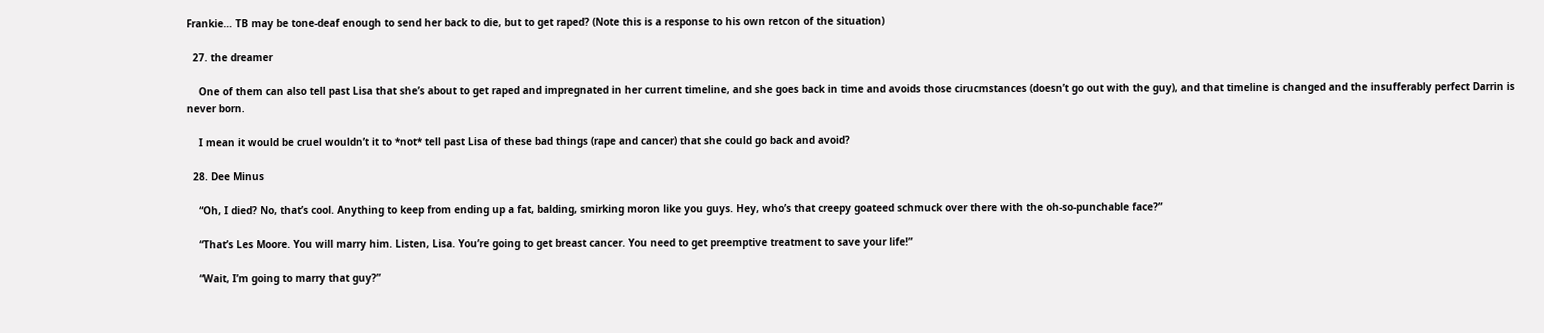Frankie… TB may be tone-deaf enough to send her back to die, but to get raped? (Note this is a response to his own retcon of the situation)

  27. the dreamer

    One of them can also tell past Lisa that she’s about to get raped and impregnated in her current timeline, and she goes back in time and avoids those cirucmstances (doesn’t go out with the guy), and that timeline is changed and the insufferably perfect Darrin is never born.

    I mean it would be cruel wouldn’t it to *not* tell past Lisa of these bad things (rape and cancer) that she could go back and avoid?

  28. Dee Minus

    “Oh, I died? No, that’s cool. Anything to keep from ending up a fat, balding, smirking moron like you guys. Hey, who’s that creepy goateed schmuck over there with the oh-so-punchable face?”

    “That’s Les Moore. You will marry him. Listen, Lisa. You’re going to get breast cancer. You need to get preemptive treatment to save your life!”

    “Wait, I’m going to marry that guy?”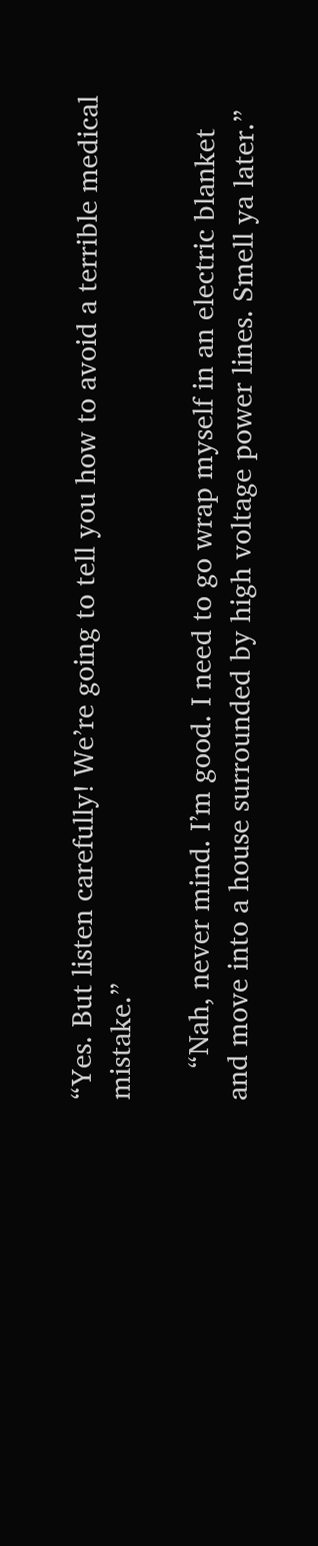“Yes. But listen carefully! We’re going to tell you how to avoid a terrible medical mistake.”

    “Nah, never mind. I’m good. I need to go wrap myself in an electric blanket and move into a house surrounded by high voltage power lines. Smell ya later.”